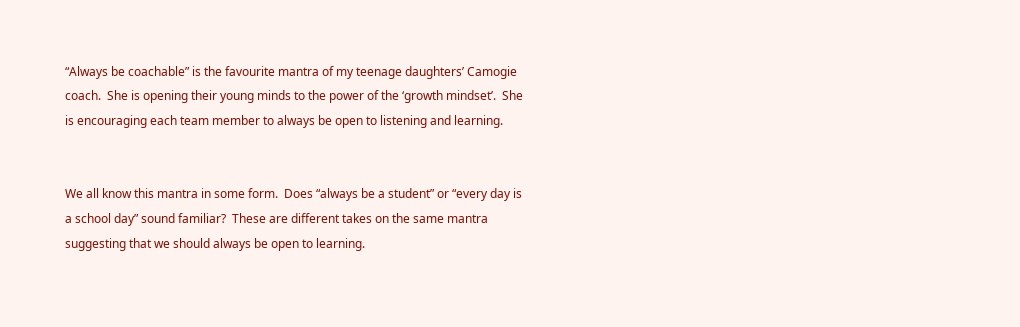“Always be coachable” is the favourite mantra of my teenage daughters’ Camogie coach.  She is opening their young minds to the power of the ‘growth mindset’.  She is encouraging each team member to always be open to listening and learning.


We all know this mantra in some form.  Does “always be a student” or “every day is a school day” sound familiar?  These are different takes on the same mantra suggesting that we should always be open to learning.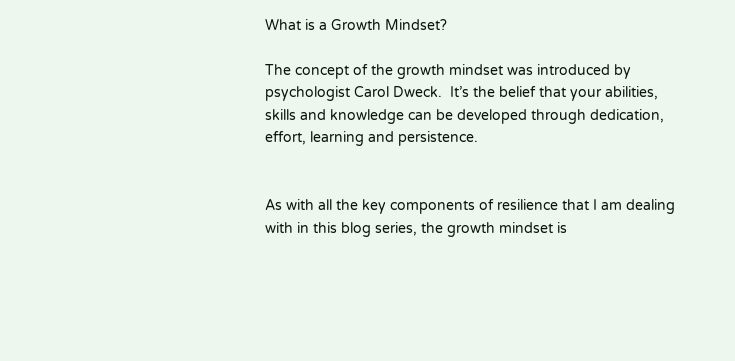What is a Growth Mindset?

The concept of the growth mindset was introduced by psychologist Carol Dweck.  It’s the belief that your abilities, skills and knowledge can be developed through dedication, effort, learning and persistence.


As with all the key components of resilience that I am dealing with in this blog series, the growth mindset is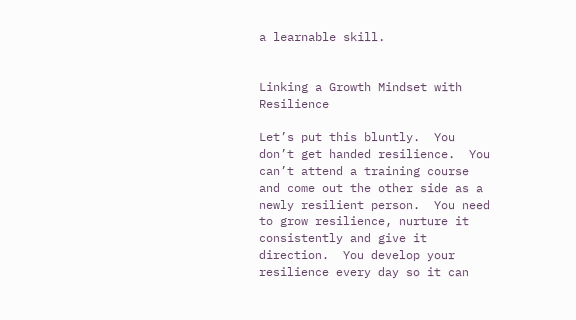a learnable skill.


Linking a Growth Mindset with Resilience

Let’s put this bluntly.  You don’t get handed resilience.  You can’t attend a training course and come out the other side as a newly resilient person.  You need to grow resilience, nurture it consistently and give it direction.  You develop your resilience every day so it can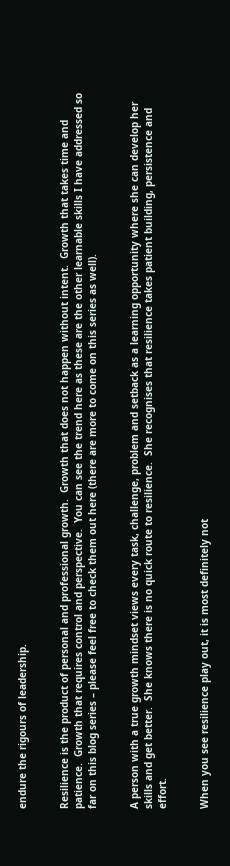endure the rigours of leadership.


Resilience is the product of personal and professional growth.  Growth that does not happen without intent.  Growth that takes time and patience.  Growth that requires control and perspective.  You can see the trend here as these are the other learnable skills I have addressed so far on this blog series – please feel free to check them out here (there are more to come on this series as well).


A person with a true growth mindset views every task, challenge, problem and setback as a learning opportunity where she can develop her skills and get better.  She knows there is no quick route to resilience.  She recognises that resilience takes patient building, persistence and effort.


When you see resilience play out, it is most definitely not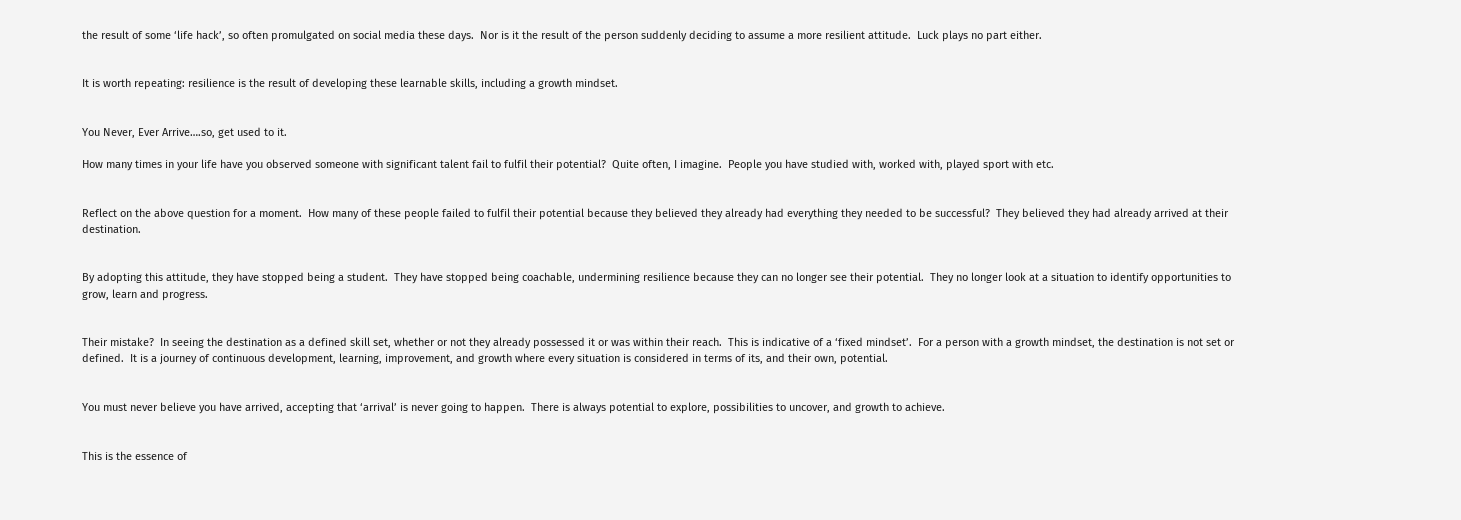the result of some ‘life hack’, so often promulgated on social media these days.  Nor is it the result of the person suddenly deciding to assume a more resilient attitude.  Luck plays no part either.


It is worth repeating: resilience is the result of developing these learnable skills, including a growth mindset.


You Never, Ever Arrive….so, get used to it.

How many times in your life have you observed someone with significant talent fail to fulfil their potential?  Quite often, I imagine.  People you have studied with, worked with, played sport with etc.


Reflect on the above question for a moment.  How many of these people failed to fulfil their potential because they believed they already had everything they needed to be successful?  They believed they had already arrived at their destination.


By adopting this attitude, they have stopped being a student.  They have stopped being coachable, undermining resilience because they can no longer see their potential.  They no longer look at a situation to identify opportunities to grow, learn and progress.


Their mistake?  In seeing the destination as a defined skill set, whether or not they already possessed it or was within their reach.  This is indicative of a ‘fixed mindset’.  For a person with a growth mindset, the destination is not set or defined.  It is a journey of continuous development, learning, improvement, and growth where every situation is considered in terms of its, and their own, potential.


You must never believe you have arrived, accepting that ‘arrival’ is never going to happen.  There is always potential to explore, possibilities to uncover, and growth to achieve.


This is the essence of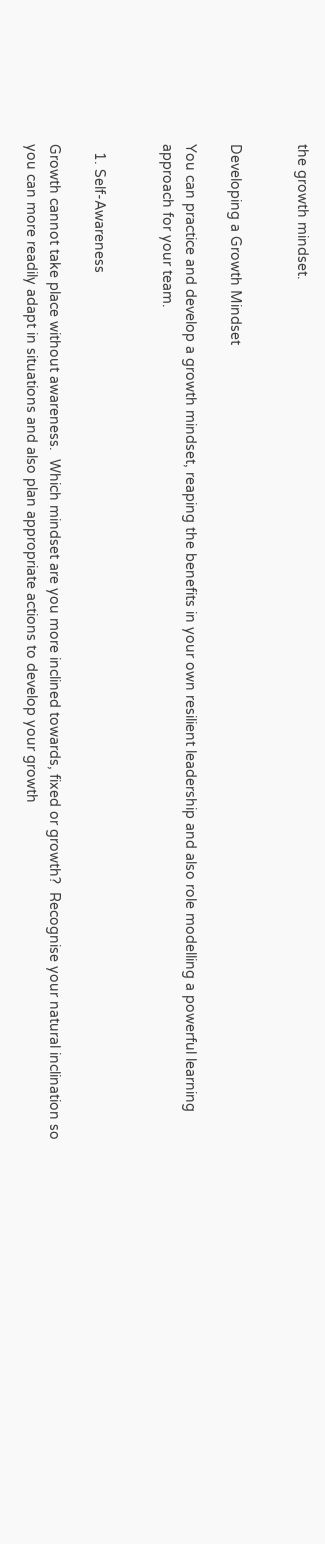the growth mindset.


Developing a Growth Mindset

You can practice and develop a growth mindset, reaping the benefits in your own resilient leadership and also role modelling a powerful learning approach for your team.


  1. Self-Awareness

Growth cannot take place without awareness.  Which mindset are you more inclined towards, fixed or growth?  Recognise your natural inclination so you can more readily adapt in situations and also plan appropriate actions to develop your growth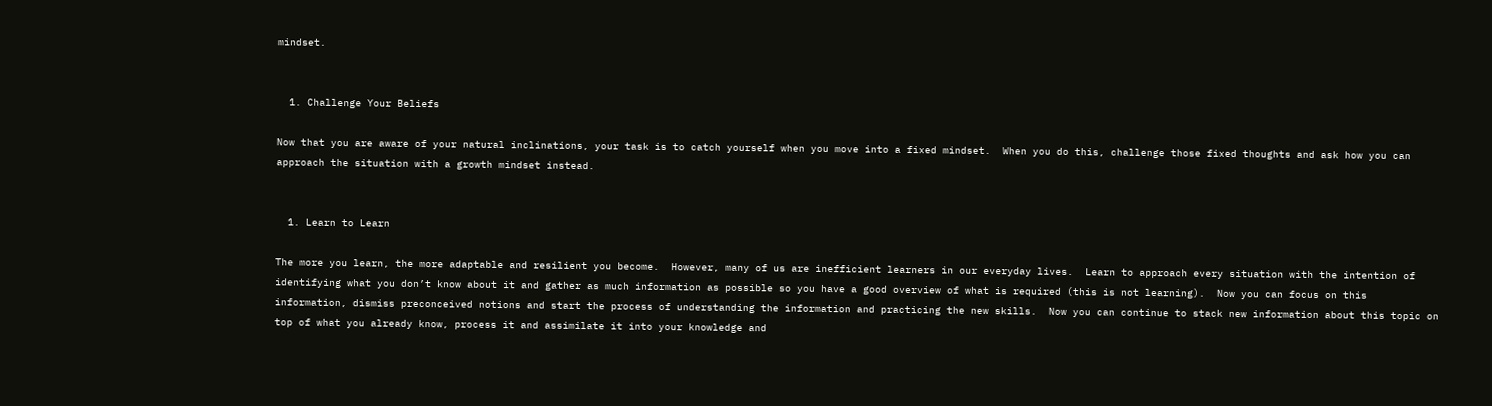mindset.


  1. Challenge Your Beliefs

Now that you are aware of your natural inclinations, your task is to catch yourself when you move into a fixed mindset.  When you do this, challenge those fixed thoughts and ask how you can approach the situation with a growth mindset instead.


  1. Learn to Learn

The more you learn, the more adaptable and resilient you become.  However, many of us are inefficient learners in our everyday lives.  Learn to approach every situation with the intention of identifying what you don’t know about it and gather as much information as possible so you have a good overview of what is required (this is not learning).  Now you can focus on this information, dismiss preconceived notions and start the process of understanding the information and practicing the new skills.  Now you can continue to stack new information about this topic on top of what you already know, process it and assimilate it into your knowledge and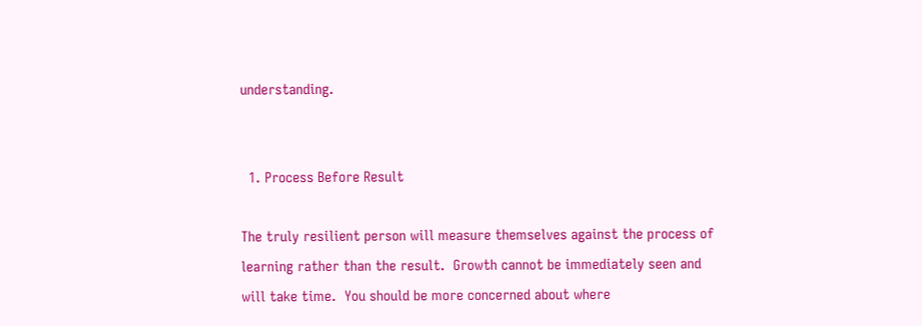understanding.


  1. Process Before Result

The truly resilient person will measure themselves against the process of learning rather than the result.  Growth cannot be immediately seen and will take time.  You should be more concerned about where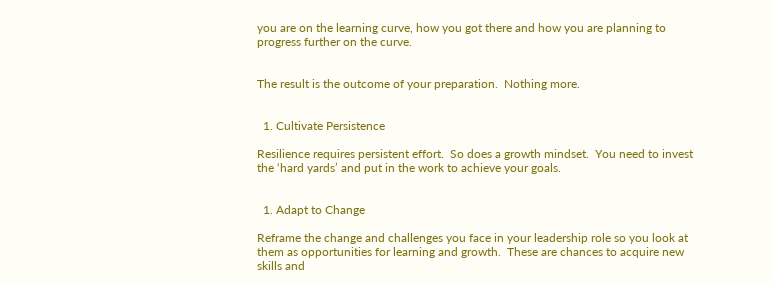you are on the learning curve, how you got there and how you are planning to progress further on the curve.


The result is the outcome of your preparation.  Nothing more.


  1. Cultivate Persistence

Resilience requires persistent effort.  So does a growth mindset.  You need to invest the ‘hard yards’ and put in the work to achieve your goals.


  1. Adapt to Change

Reframe the change and challenges you face in your leadership role so you look at them as opportunities for learning and growth.  These are chances to acquire new skills and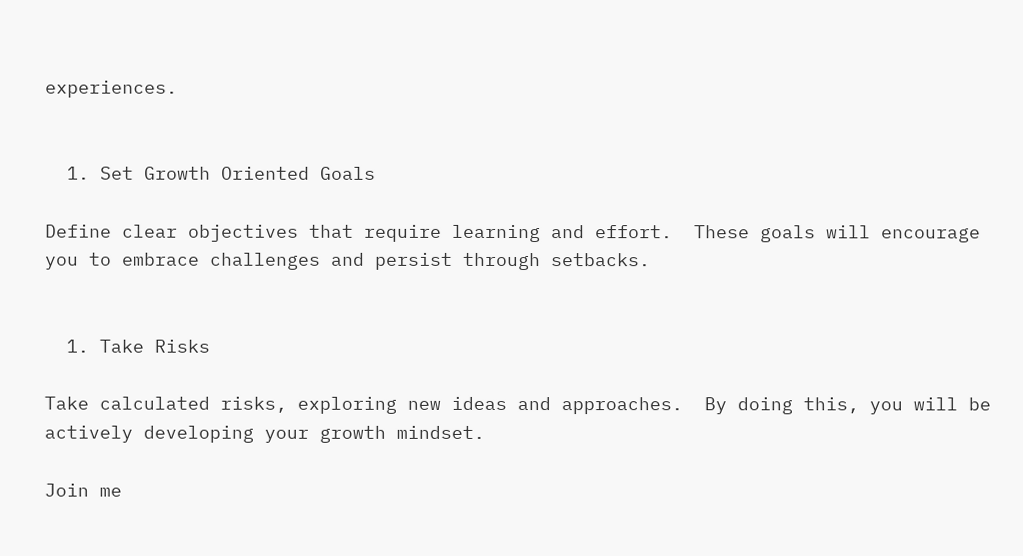experiences.


  1. Set Growth Oriented Goals

Define clear objectives that require learning and effort.  These goals will encourage you to embrace challenges and persist through setbacks.


  1. Take Risks

Take calculated risks, exploring new ideas and approaches.  By doing this, you will be actively developing your growth mindset.

Join me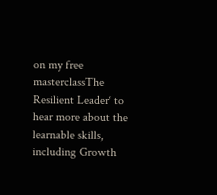on my free masterclassThe Resilient Leader‘ to hear more about the learnable skills, including Growth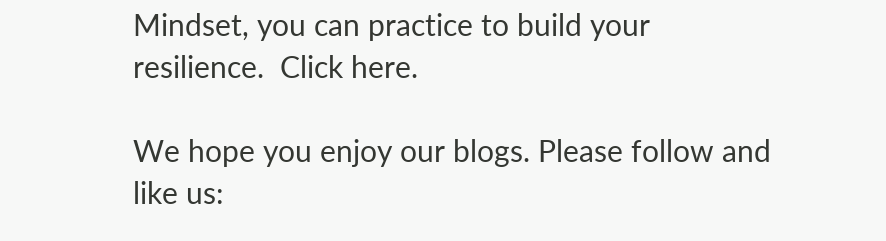Mindset, you can practice to build your resilience.  Click here.

We hope you enjoy our blogs. Please follow and like us: